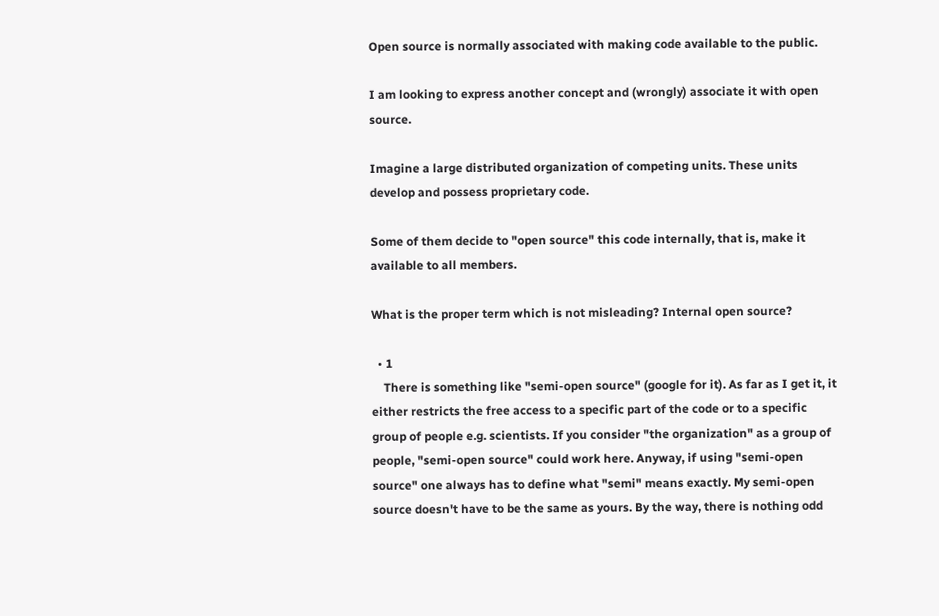Open source is normally associated with making code available to the public.

I am looking to express another concept and (wrongly) associate it with open source.

Imagine a large distributed organization of competing units. These units develop and possess proprietary code.

Some of them decide to "open source" this code internally, that is, make it available to all members.

What is the proper term which is not misleading? Internal open source?

  • 1
    There is something like "semi-open source" (google for it). As far as I get it, it either restricts the free access to a specific part of the code or to a specific group of people e.g. scientists. If you consider "the organization" as a group of people, "semi-open source" could work here. Anyway, if using "semi-open source" one always has to define what "semi" means exactly. My semi-open source doesn't have to be the same as yours. By the way, there is nothing odd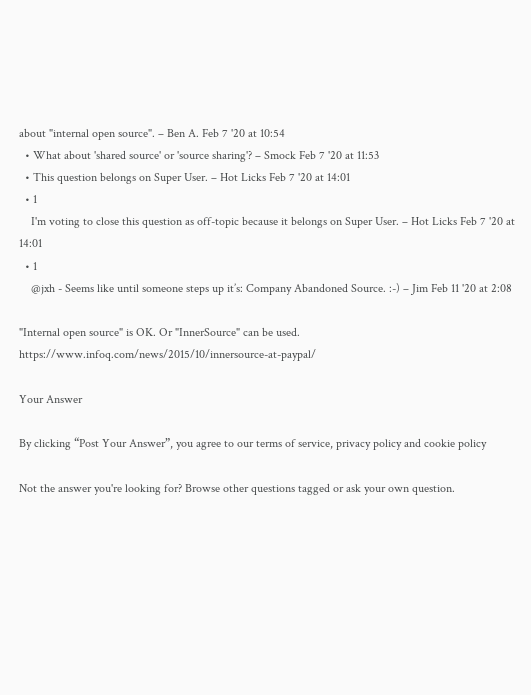about "internal open source". – Ben A. Feb 7 '20 at 10:54
  • What about 'shared source' or 'source sharing'? – Smock Feb 7 '20 at 11:53
  • This question belongs on Super User. – Hot Licks Feb 7 '20 at 14:01
  • 1
    I'm voting to close this question as off-topic because it belongs on Super User. – Hot Licks Feb 7 '20 at 14:01
  • 1
    @jxh - Seems like until someone steps up it’s: Company Abandoned Source. :-) – Jim Feb 11 '20 at 2:08

"Internal open source" is OK. Or "InnerSource" can be used. https://www.infoq.com/news/2015/10/innersource-at-paypal/

Your Answer

By clicking “Post Your Answer”, you agree to our terms of service, privacy policy and cookie policy

Not the answer you're looking for? Browse other questions tagged or ask your own question.